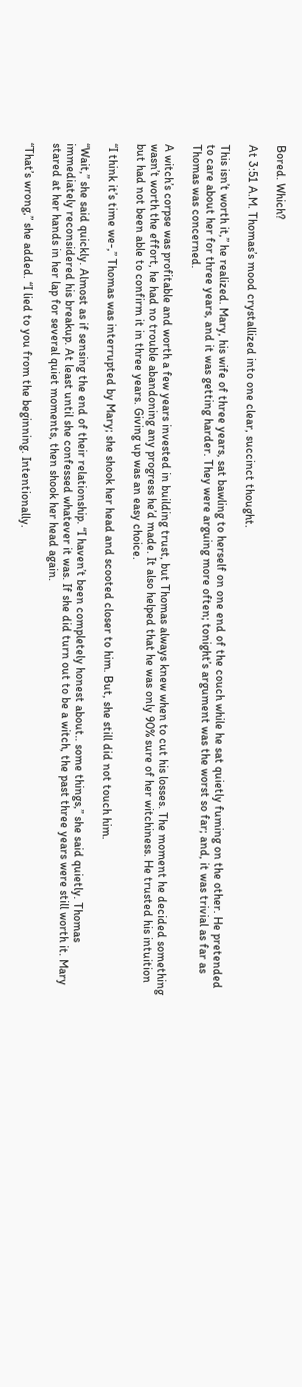Bored. Which?

At 3:51 A.M. Thomas’s mood crystallized into one clear, succinct thought.

This isn’t worth it,” he realized. Mary, his wife of three years, sat bawling to herself on one end of the couch while he sat quietly fuming on the other. He pretended to care about her for three years, and it was getting harder. They were arguing more often; tonight’s argument was the worst so far; and, it was trivial as far as Thomas was concerned.

A witch’s corpse was profitable and worth a few years invested in building trust, but Thomas always knew when to cut his losses. The moment he decided something wasn’t worth the effort, he had no trouble abandoning any progress he’d made. It also helped that he was only 90% sure of her witchiness. He trusted his intuition but had not been able to confirm it in three years. Giving up was an easy choice.

“I think it’s time we-,” Thomas was interrupted by Mary; she shook her head and scooted closer to him. But, she still did not touch him.

“Wait,” she said quickly. Almost as if sensing the end of their relationship. “I haven’t been completely honest about.. some things,” she said quietly. Thomas immediately reconsidered his breakup. At least until she confessed whatever it was. If she did turn out to be a witch, the past three years were still worth it. Mary stared at her hands in her lap for several quiet moments, then shook her head again.

“That’s wrong,” she added. “I lied to you from the beginning. Intentionally.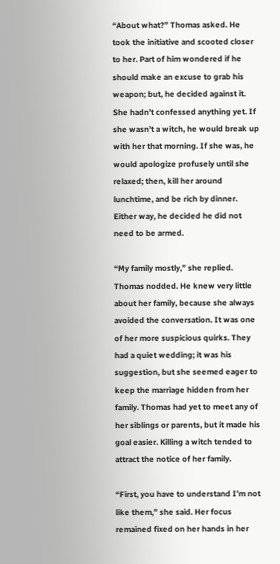“About what?” Thomas asked. He took the initiative and scooted closer to her. Part of him wondered if he should make an excuse to grab his weapon; but, he decided against it. She hadn’t confessed anything yet. If she wasn’t a witch, he would break up with her that morning. If she was, he would apologize profusely until she relaxed; then, kill her around lunchtime, and be rich by dinner. Either way, he decided he did not need to be armed.

“My family mostly,” she replied. Thomas nodded. He knew very little about her family, because she always avoided the conversation. It was one of her more suspicious quirks. They had a quiet wedding; it was his suggestion, but she seemed eager to keep the marriage hidden from her family. Thomas had yet to meet any of her siblings or parents, but it made his goal easier. Killing a witch tended to attract the notice of her family.

“First, you have to understand I’m not like them,” she said. Her focus remained fixed on her hands in her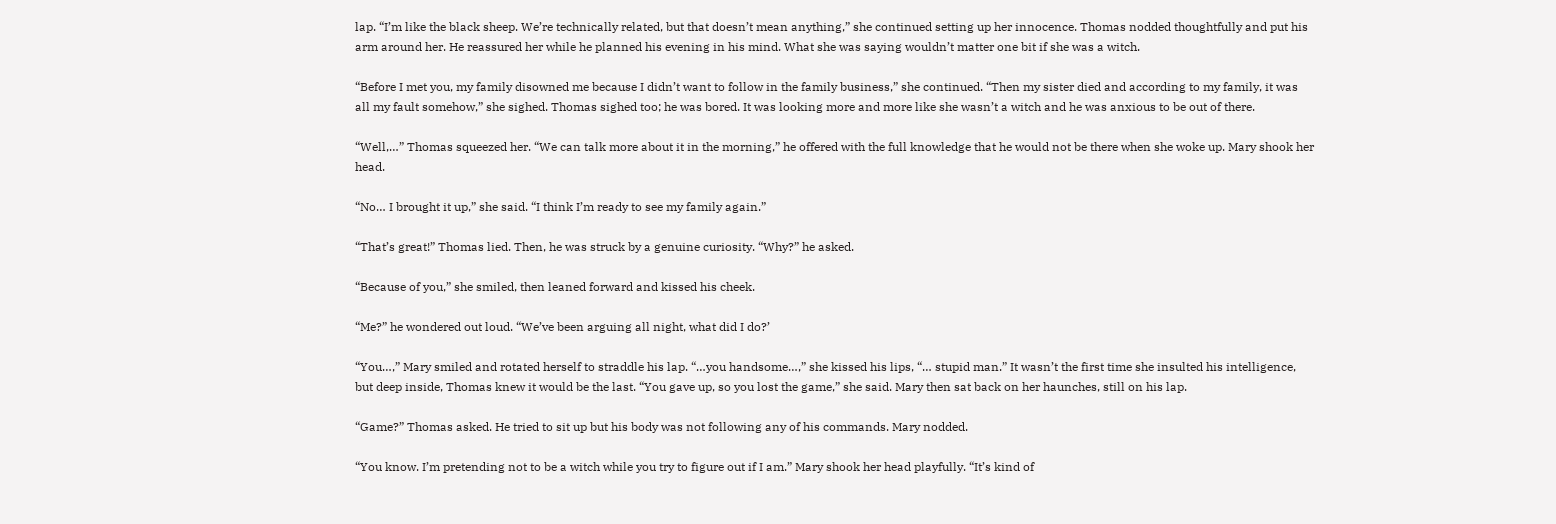lap. “I’m like the black sheep. We’re technically related, but that doesn’t mean anything,” she continued setting up her innocence. Thomas nodded thoughtfully and put his arm around her. He reassured her while he planned his evening in his mind. What she was saying wouldn’t matter one bit if she was a witch.

“Before I met you, my family disowned me because I didn’t want to follow in the family business,” she continued. “Then my sister died and according to my family, it was all my fault somehow,” she sighed. Thomas sighed too; he was bored. It was looking more and more like she wasn’t a witch and he was anxious to be out of there.

“Well,…” Thomas squeezed her. “We can talk more about it in the morning,” he offered with the full knowledge that he would not be there when she woke up. Mary shook her head.

“No… I brought it up,” she said. “I think I’m ready to see my family again.”

“That’s great!” Thomas lied. Then, he was struck by a genuine curiosity. “Why?” he asked.

“Because of you,” she smiled, then leaned forward and kissed his cheek.

“Me?” he wondered out loud. “We’ve been arguing all night, what did I do?’

“You…,” Mary smiled and rotated herself to straddle his lap. “…you handsome…,” she kissed his lips, “… stupid man.” It wasn’t the first time she insulted his intelligence, but deep inside, Thomas knew it would be the last. “You gave up, so you lost the game,” she said. Mary then sat back on her haunches, still on his lap.

“Game?” Thomas asked. He tried to sit up but his body was not following any of his commands. Mary nodded.

“You know. I’m pretending not to be a witch while you try to figure out if I am.” Mary shook her head playfully. “It’s kind of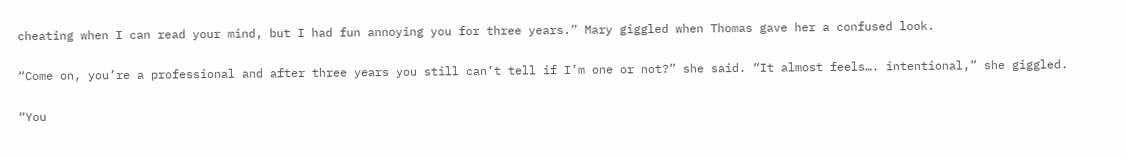cheating when I can read your mind, but I had fun annoying you for three years.” Mary giggled when Thomas gave her a confused look.

“Come on, you’re a professional and after three years you still can’t tell if I’m one or not?” she said. “It almost feels…. intentional,” she giggled.

“You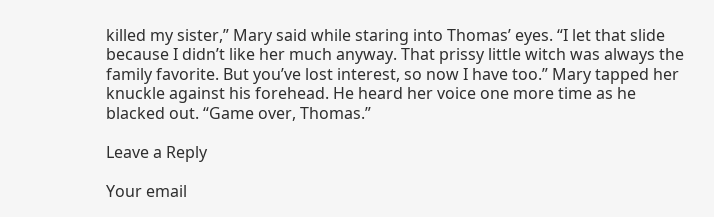killed my sister,” Mary said while staring into Thomas’ eyes. “I let that slide because I didn’t like her much anyway. That prissy little witch was always the family favorite. But you’ve lost interest, so now I have too.” Mary tapped her knuckle against his forehead. He heard her voice one more time as he blacked out. “Game over, Thomas.”

Leave a Reply

Your email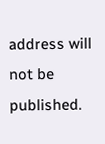address will not be published.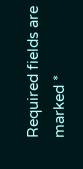Required fields are marked *